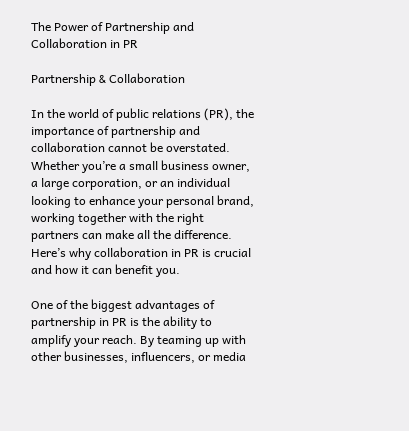The Power of Partnership and Collaboration in PR

Partnership & Collaboration

In the world of public relations (PR), the importance of partnership and collaboration cannot be overstated. Whether you’re a small business owner, a large corporation, or an individual looking to enhance your personal brand, working together with the right partners can make all the difference. Here’s why collaboration in PR is crucial and how it can benefit you.

One of the biggest advantages of partnership in PR is the ability to amplify your reach. By teaming up with other businesses, influencers, or media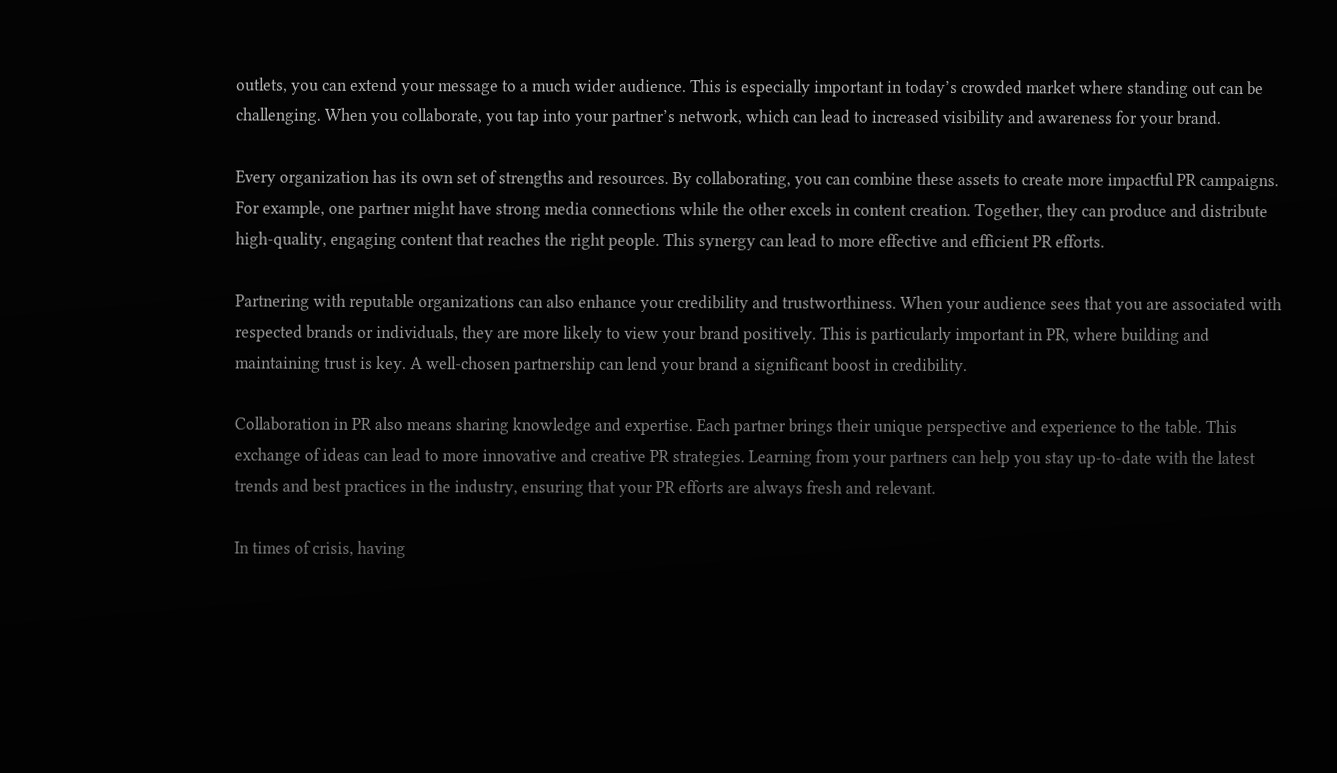outlets, you can extend your message to a much wider audience. This is especially important in today’s crowded market where standing out can be challenging. When you collaborate, you tap into your partner’s network, which can lead to increased visibility and awareness for your brand.

Every organization has its own set of strengths and resources. By collaborating, you can combine these assets to create more impactful PR campaigns. For example, one partner might have strong media connections while the other excels in content creation. Together, they can produce and distribute high-quality, engaging content that reaches the right people. This synergy can lead to more effective and efficient PR efforts.

Partnering with reputable organizations can also enhance your credibility and trustworthiness. When your audience sees that you are associated with respected brands or individuals, they are more likely to view your brand positively. This is particularly important in PR, where building and maintaining trust is key. A well-chosen partnership can lend your brand a significant boost in credibility.

Collaboration in PR also means sharing knowledge and expertise. Each partner brings their unique perspective and experience to the table. This exchange of ideas can lead to more innovative and creative PR strategies. Learning from your partners can help you stay up-to-date with the latest trends and best practices in the industry, ensuring that your PR efforts are always fresh and relevant.

In times of crisis, having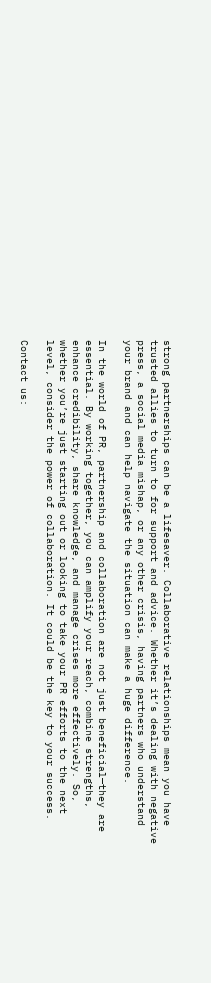strong partnerships can be a lifesaver. Collaborative relationships mean you have trusted allies to turn to for support and advice. Whether it’s dealing with negative press, a social media mishap, or any other crisis, having partners who understand your brand and can help navigate the situation can make a huge difference.

In the world of PR, partnership and collaboration are not just beneficial—they are essential. By working together, you can amplify your reach, combine strengths, enhance credibility, share knowledge, and manage crises more effectively. So, whether you’re just starting out or looking to take your PR efforts to the next level, consider the power of collaboration. It could be the key to your success.

Contact us: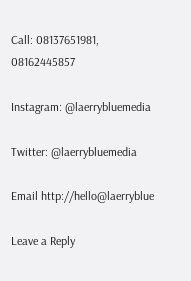Call: 08137651981, 08162445857

Instagram: @laerrybluemedia

Twitter: @laerrybluemedia

Email http://hello@laerryblue

Leave a Reply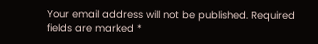Your email address will not be published. Required fields are marked *